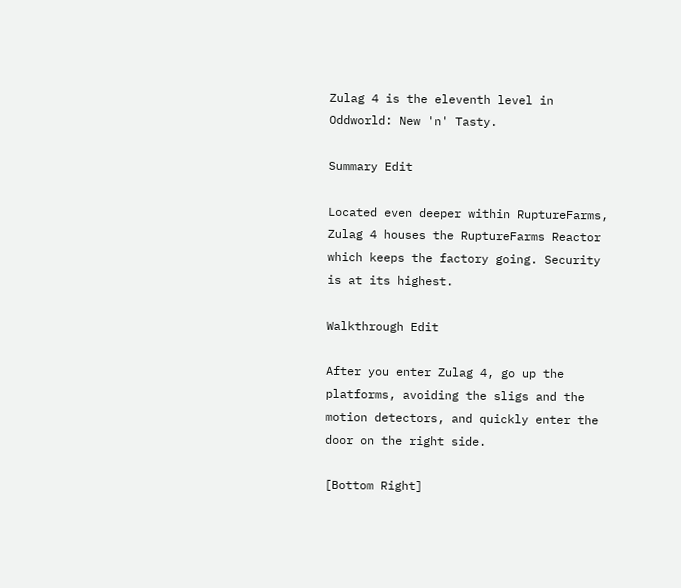Zulag 4 is the eleventh level in Oddworld: New 'n' Tasty.

Summary Edit

Located even deeper within RuptureFarms, Zulag 4 houses the RuptureFarms Reactor which keeps the factory going. Security is at its highest.

Walkthrough Edit

After you enter Zulag 4, go up the platforms, avoiding the sligs and the motion detectors, and quickly enter the door on the right side.

[Bottom Right]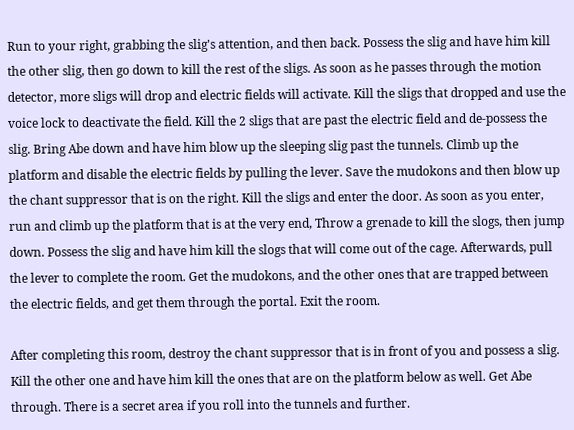Run to your right, grabbing the slig's attention, and then back. Possess the slig and have him kill the other slig, then go down to kill the rest of the sligs. As soon as he passes through the motion detector, more sligs will drop and electric fields will activate. Kill the sligs that dropped and use the voice lock to deactivate the field. Kill the 2 sligs that are past the electric field and de-possess the slig. Bring Abe down and have him blow up the sleeping slig past the tunnels. Climb up the platform and disable the electric fields by pulling the lever. Save the mudokons and then blow up the chant suppressor that is on the right. Kill the sligs and enter the door. As soon as you enter, run and climb up the platform that is at the very end, Throw a grenade to kill the slogs, then jump down. Possess the slig and have him kill the slogs that will come out of the cage. Afterwards, pull the lever to complete the room. Get the mudokons, and the other ones that are trapped between the electric fields, and get them through the portal. Exit the room.

After completing this room, destroy the chant suppressor that is in front of you and possess a slig. Kill the other one and have him kill the ones that are on the platform below as well. Get Abe through. There is a secret area if you roll into the tunnels and further.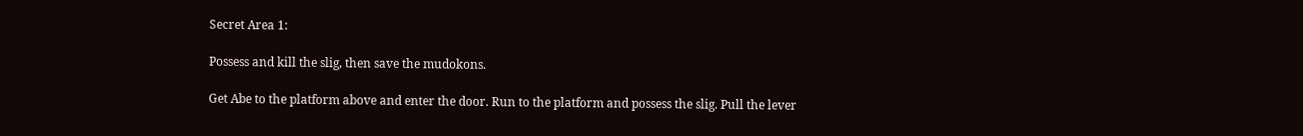Secret Area 1:

Possess and kill the slig, then save the mudokons.

Get Abe to the platform above and enter the door. Run to the platform and possess the slig. Pull the lever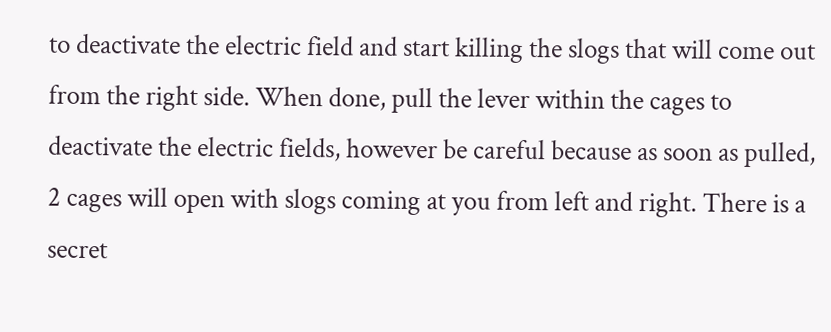to deactivate the electric field and start killing the slogs that will come out from the right side. When done, pull the lever within the cages to deactivate the electric fields, however be careful because as soon as pulled, 2 cages will open with slogs coming at you from left and right. There is a secret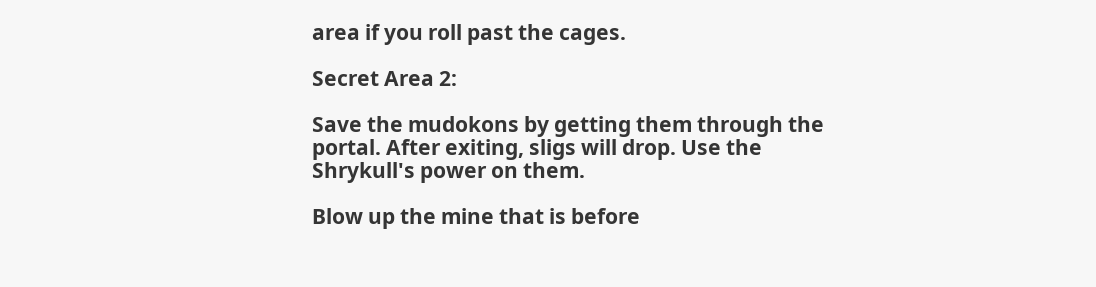area if you roll past the cages.

Secret Area 2:

Save the mudokons by getting them through the portal. After exiting, sligs will drop. Use the Shrykull's power on them.

Blow up the mine that is before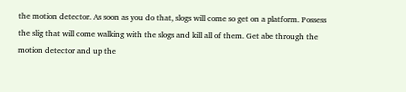the motion detector. As soon as you do that, slogs will come so get on a platform. Possess the slig that will come walking with the slogs and kill all of them. Get abe through the motion detector and up the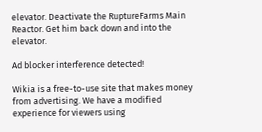elevator. Deactivate the RuptureFarms Main Reactor. Get him back down and into the elevator.

Ad blocker interference detected!

Wikia is a free-to-use site that makes money from advertising. We have a modified experience for viewers using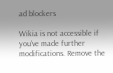ad blockers

Wikia is not accessible if you’ve made further modifications. Remove the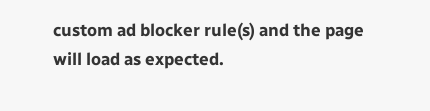custom ad blocker rule(s) and the page will load as expected.